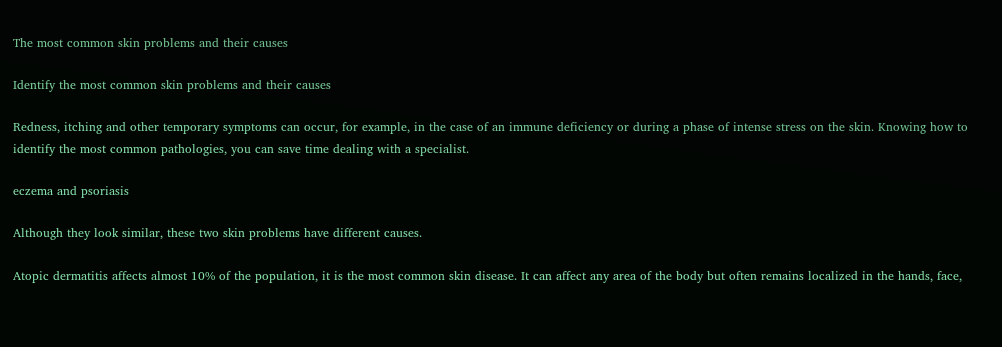The most common skin problems and their causes

Identify the most common skin problems and their causes

Redness, itching and other temporary symptoms can occur, for example, in the case of an immune deficiency or during a phase of intense stress on the skin. Knowing how to identify the most common pathologies, you can save time dealing with a specialist.

eczema and psoriasis

Although they look similar, these two skin problems have different causes.

Atopic dermatitis affects almost 10% of the population, it is the most common skin disease. It can affect any area of the body but often remains localized in the hands, face,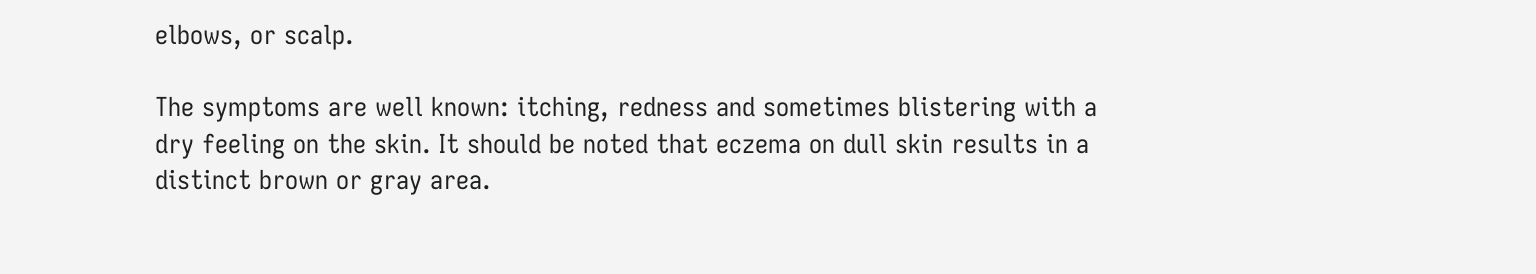elbows, or scalp.

The symptoms are well known: itching, redness and sometimes blistering with a dry feeling on the skin. It should be noted that eczema on dull skin results in a distinct brown or gray area.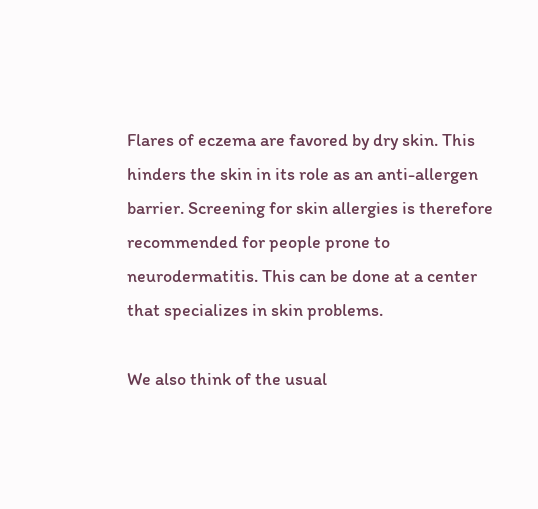Flares of eczema are favored by dry skin. This hinders the skin in its role as an anti-allergen barrier. Screening for skin allergies is therefore recommended for people prone to neurodermatitis. This can be done at a center that specializes in skin problems.

We also think of the usual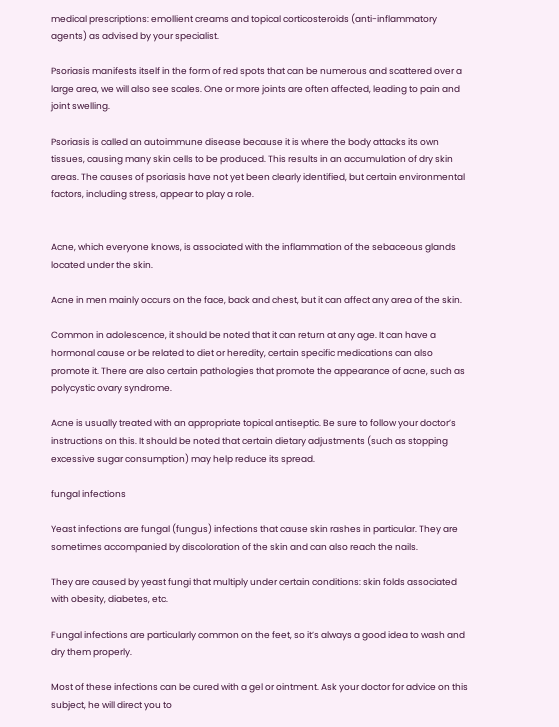medical prescriptions: emollient creams and topical corticosteroids (anti-inflammatory agents) as advised by your specialist.

Psoriasis manifests itself in the form of red spots that can be numerous and scattered over a large area, we will also see scales. One or more joints are often affected, leading to pain and joint swelling.

Psoriasis is called an autoimmune disease because it is where the body attacks its own tissues, causing many skin cells to be produced. This results in an accumulation of dry skin areas. The causes of psoriasis have not yet been clearly identified, but certain environmental factors, including stress, appear to play a role.


Acne, which everyone knows, is associated with the inflammation of the sebaceous glands located under the skin.

Acne in men mainly occurs on the face, back and chest, but it can affect any area of the skin.

Common in adolescence, it should be noted that it can return at any age. It can have a hormonal cause or be related to diet or heredity, certain specific medications can also promote it. There are also certain pathologies that promote the appearance of acne, such as polycystic ovary syndrome.

Acne is usually treated with an appropriate topical antiseptic. Be sure to follow your doctor’s instructions on this. It should be noted that certain dietary adjustments (such as stopping excessive sugar consumption) may help reduce its spread.

fungal infections

Yeast infections are fungal (fungus) infections that cause skin rashes in particular. They are sometimes accompanied by discoloration of the skin and can also reach the nails.

They are caused by yeast fungi that multiply under certain conditions: skin folds associated with obesity, diabetes, etc.

Fungal infections are particularly common on the feet, so it’s always a good idea to wash and dry them properly.

Most of these infections can be cured with a gel or ointment. Ask your doctor for advice on this subject, he will direct you to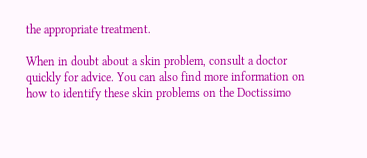the appropriate treatment.

When in doubt about a skin problem, consult a doctor quickly for advice. You can also find more information on how to identify these skin problems on the Doctissimo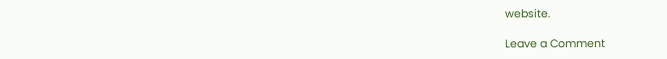website.

Leave a Comment